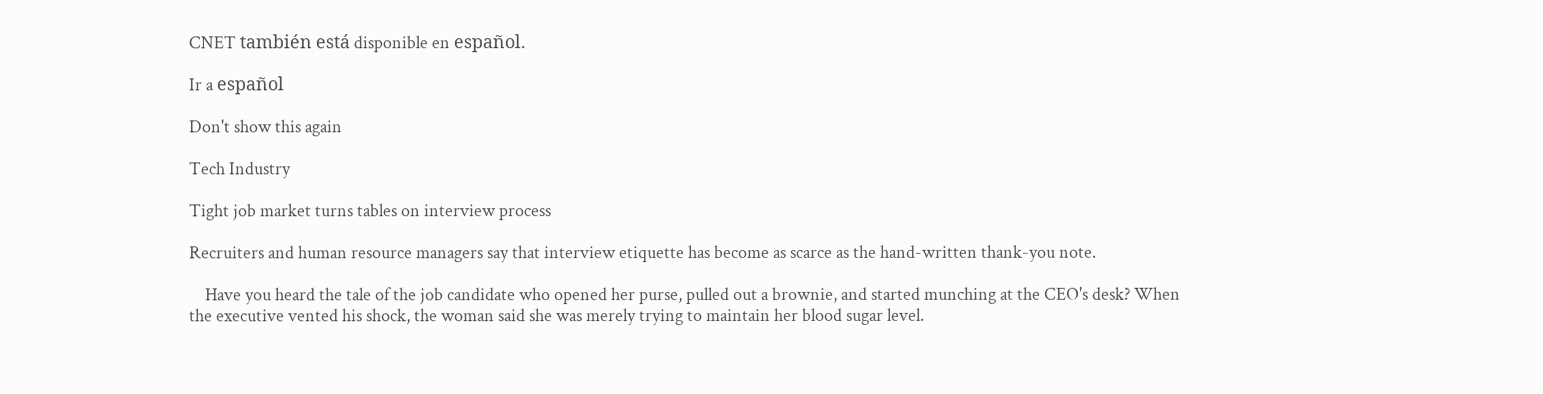CNET también está disponible en español.

Ir a español

Don't show this again

Tech Industry

Tight job market turns tables on interview process

Recruiters and human resource managers say that interview etiquette has become as scarce as the hand-written thank-you note.

    Have you heard the tale of the job candidate who opened her purse, pulled out a brownie, and started munching at the CEO's desk? When the executive vented his shock, the woman said she was merely trying to maintain her blood sugar level.